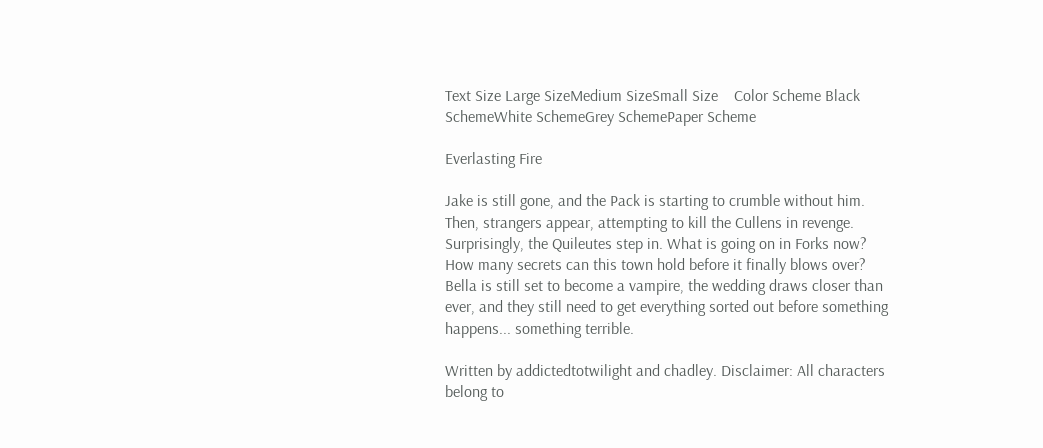Text Size Large SizeMedium SizeSmall Size    Color Scheme Black SchemeWhite SchemeGrey SchemePaper Scheme

Everlasting Fire

Jake is still gone, and the Pack is starting to crumble without him. Then, strangers appear, attempting to kill the Cullens in revenge. Surprisingly, the Quileutes step in. What is going on in Forks now? How many secrets can this town hold before it finally blows over? Bella is still set to become a vampire, the wedding draws closer than ever, and they still need to get everything sorted out before something happens... something terrible.

Written by addictedtotwilight and chadley. Disclaimer: All characters belong to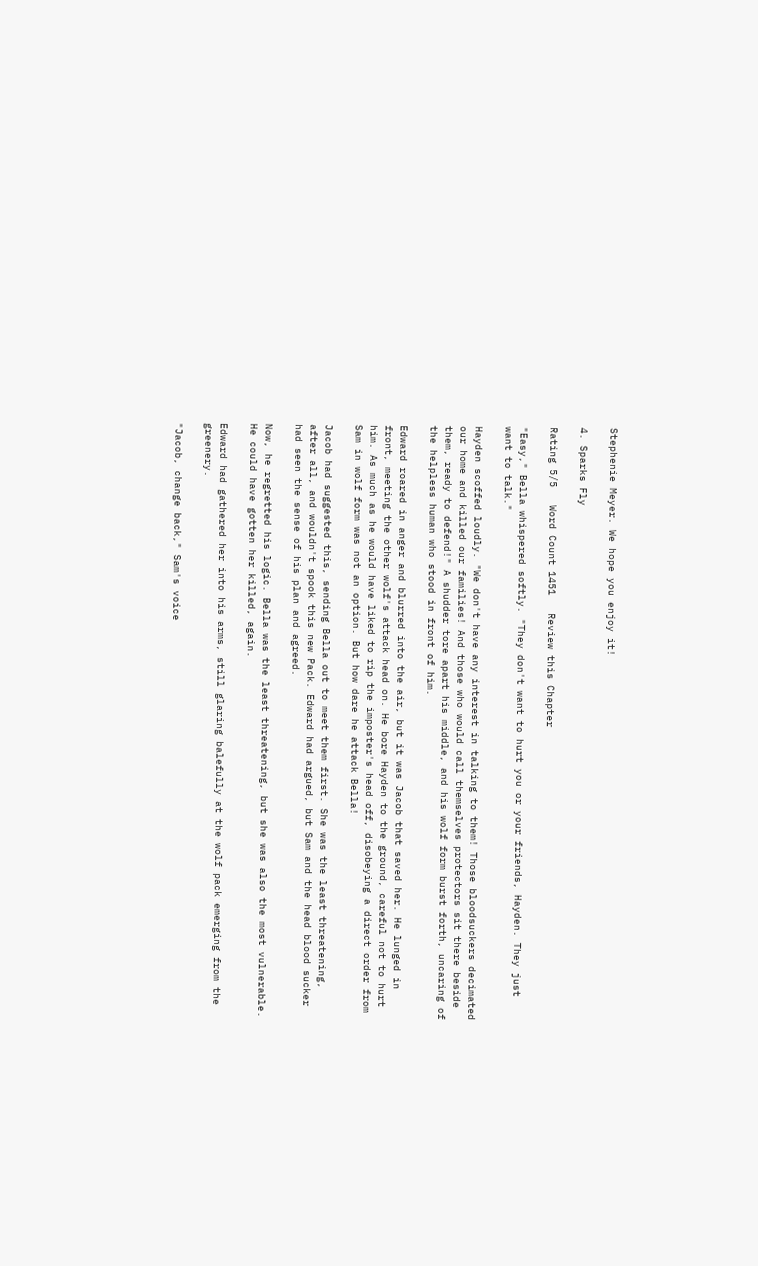Stephenie Meyer. We hope you enjoy it!

4. Sparks Fly

Rating 5/5   Word Count 1451   Review this Chapter

"Easy," Bella whispered softly. "They don't want to hurt you or your friends, Hayden. They just want to talk."

Hayden scoffed loudly. "We don't have any interest in talking to them! Those bloodsuckers decimated our home and killed our families! And those who would call themselves protectors sit there beside them, ready to defend!" A shudder tore apart his middle, and his wolf form burst forth, uncaring of the helpless human who stood in front of him.

Edward roared in anger and blurred into the air, but it was Jacob that saved her. He lunged in front, meeting the other wolf's attack head on. He bore Hayden to the ground, careful not to hurt him. As much as he would have liked to rip the imposter's head off, disobeying a direct order from Sam in wolf form was not an option. But how dare he attack Bella!

Jacob had suggested this, sending Bella out to meet them first. She was the least threatening, after all, and wouldn't spook this new Pack. Edward had argued, but Sam and the head blood sucker had seen the sense of his plan and agreed.

Now, he regretted his logic. Bella was the least threatening, but she was also the most vulnerable. He could have gotten her killed, again.

Edward had gathered her into his arms, still glaring balefully at the wolf pack emerging from the greenery.

"Jacob, change back," Sam's voice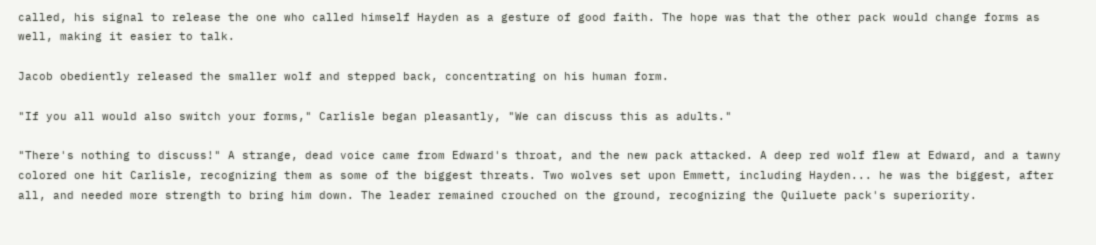called, his signal to release the one who called himself Hayden as a gesture of good faith. The hope was that the other pack would change forms as well, making it easier to talk.

Jacob obediently released the smaller wolf and stepped back, concentrating on his human form.

"If you all would also switch your forms," Carlisle began pleasantly, "We can discuss this as adults."

"There's nothing to discuss!" A strange, dead voice came from Edward's throat, and the new pack attacked. A deep red wolf flew at Edward, and a tawny colored one hit Carlisle, recognizing them as some of the biggest threats. Two wolves set upon Emmett, including Hayden... he was the biggest, after all, and needed more strength to bring him down. The leader remained crouched on the ground, recognizing the Quiluete pack's superiority.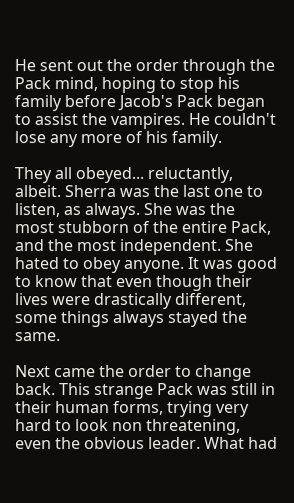He sent out the order through the Pack mind, hoping to stop his family before Jacob's Pack began to assist the vampires. He couldn't lose any more of his family.

They all obeyed... reluctantly, albeit. Sherra was the last one to listen, as always. She was the most stubborn of the entire Pack, and the most independent. She hated to obey anyone. It was good to know that even though their lives were drastically different, some things always stayed the same.

Next came the order to change back. This strange Pack was still in their human forms, trying very hard to look non threatening, even the obvious leader. What had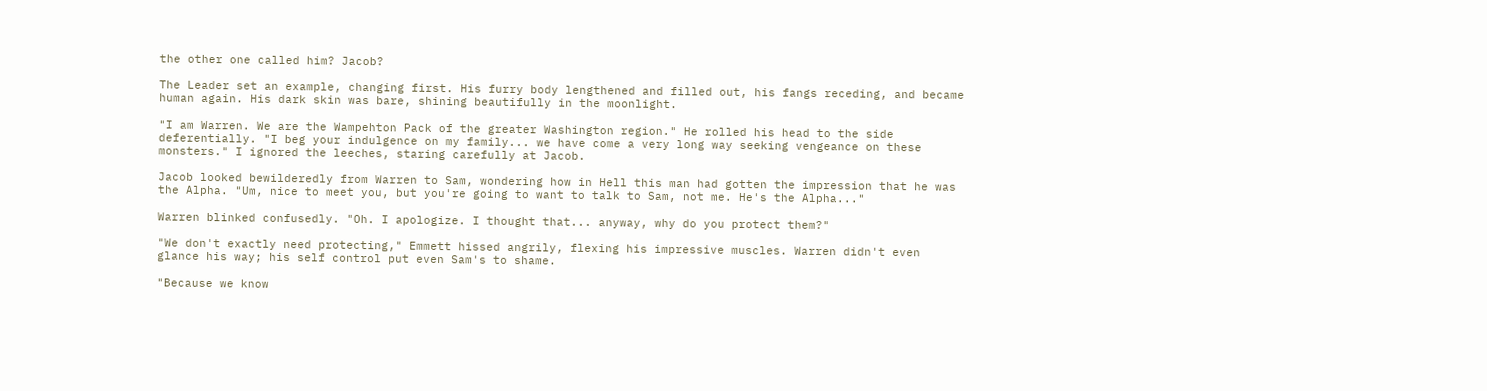the other one called him? Jacob?

The Leader set an example, changing first. His furry body lengthened and filled out, his fangs receding, and became human again. His dark skin was bare, shining beautifully in the moonlight.

"I am Warren. We are the Wampehton Pack of the greater Washington region." He rolled his head to the side deferentially. "I beg your indulgence on my family... we have come a very long way seeking vengeance on these monsters." I ignored the leeches, staring carefully at Jacob.

Jacob looked bewilderedly from Warren to Sam, wondering how in Hell this man had gotten the impression that he was the Alpha. "Um, nice to meet you, but you're going to want to talk to Sam, not me. He's the Alpha..."

Warren blinked confusedly. "Oh. I apologize. I thought that... anyway, why do you protect them?"

"We don't exactly need protecting," Emmett hissed angrily, flexing his impressive muscles. Warren didn't even glance his way; his self control put even Sam's to shame.

"Because we know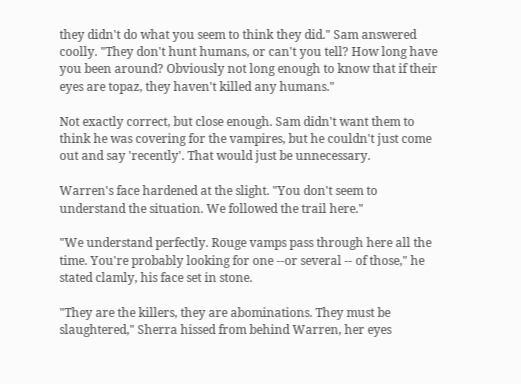they didn't do what you seem to think they did." Sam answered coolly. "They don't hunt humans, or can't you tell? How long have you been around? Obviously not long enough to know that if their eyes are topaz, they haven't killed any humans."

Not exactly correct, but close enough. Sam didn't want them to think he was covering for the vampires, but he couldn't just come out and say 'recently'. That would just be unnecessary.

Warren's face hardened at the slight. "You don't seem to understand the situation. We followed the trail here."

"We understand perfectly. Rouge vamps pass through here all the time. You're probably looking for one --or several -- of those," he stated clamly, his face set in stone.

"They are the killers, they are abominations. They must be slaughtered," Sherra hissed from behind Warren, her eyes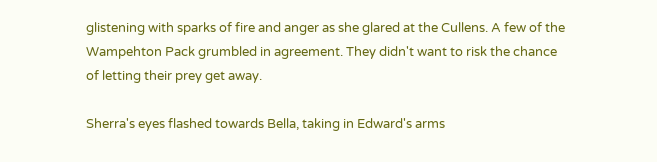glistening with sparks of fire and anger as she glared at the Cullens. A few of the Wampehton Pack grumbled in agreement. They didn't want to risk the chance of letting their prey get away.

Sherra's eyes flashed towards Bella, taking in Edward's arms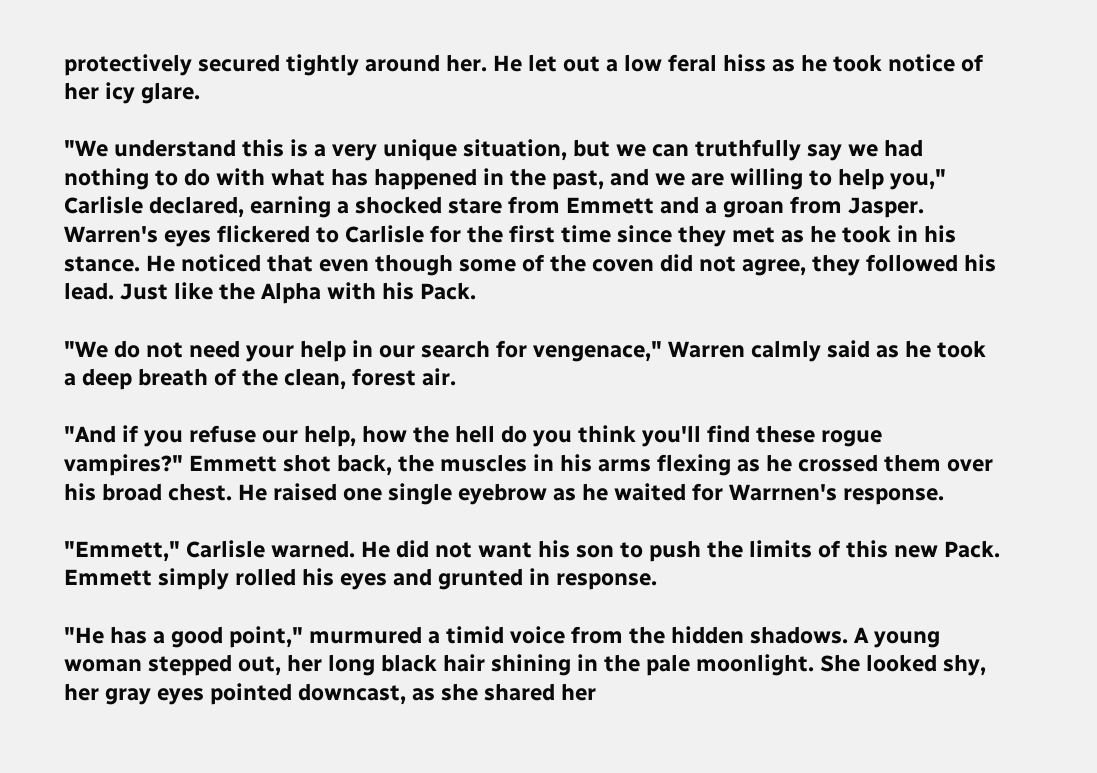protectively secured tightly around her. He let out a low feral hiss as he took notice of her icy glare.

"We understand this is a very unique situation, but we can truthfully say we had nothing to do with what has happened in the past, and we are willing to help you," Carlisle declared, earning a shocked stare from Emmett and a groan from Jasper. Warren's eyes flickered to Carlisle for the first time since they met as he took in his stance. He noticed that even though some of the coven did not agree, they followed his lead. Just like the Alpha with his Pack.

"We do not need your help in our search for vengenace," Warren calmly said as he took a deep breath of the clean, forest air.

"And if you refuse our help, how the hell do you think you'll find these rogue vampires?" Emmett shot back, the muscles in his arms flexing as he crossed them over his broad chest. He raised one single eyebrow as he waited for Warrnen's response.

"Emmett," Carlisle warned. He did not want his son to push the limits of this new Pack. Emmett simply rolled his eyes and grunted in response.

"He has a good point," murmured a timid voice from the hidden shadows. A young woman stepped out, her long black hair shining in the pale moonlight. She looked shy, her gray eyes pointed downcast, as she shared her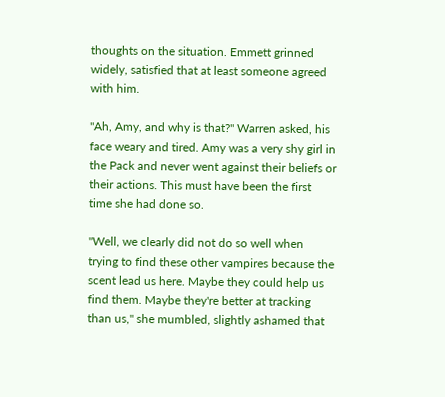thoughts on the situation. Emmett grinned widely, satisfied that at least someone agreed with him.

"Ah, Amy, and why is that?" Warren asked, his face weary and tired. Amy was a very shy girl in the Pack and never went against their beliefs or their actions. This must have been the first time she had done so.

"Well, we clearly did not do so well when trying to find these other vampires because the scent lead us here. Maybe they could help us find them. Maybe they're better at tracking than us," she mumbled, slightly ashamed that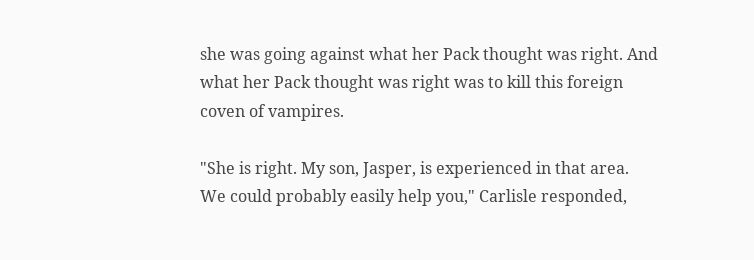she was going against what her Pack thought was right. And what her Pack thought was right was to kill this foreign coven of vampires.

"She is right. My son, Jasper, is experienced in that area. We could probably easily help you," Carlisle responded,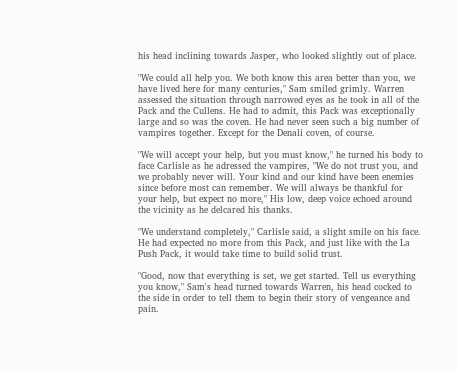his head inclining towards Jasper, who looked slightly out of place.

"We could all help you. We both know this area better than you, we have lived here for many centuries," Sam smiled grimly. Warren assessed the situation through narrowed eyes as he took in all of the Pack and the Cullens. He had to admit, this Pack was exceptionally large and so was the coven. He had never seen such a big number of vampires together. Except for the Denali coven, of course.

"We will accept your help, but you must know," he turned his body to face Carlisle as he adressed the vampires, "We do not trust you, and we probably never will. Your kind and our kind have been enemies since before most can remember. We will always be thankful for your help, but expect no more," His low, deep voice echoed around the vicinity as he delcared his thanks.

"We understand completely," Carlisle said, a slight smile on his face. He had expected no more from this Pack, and just like with the La Push Pack, it would take time to build solid trust.

"Good, now that everything is set, we get started. Tell us everything you know," Sam's head turned towards Warren, his head cocked to the side in order to tell them to begin their story of vengeance and pain.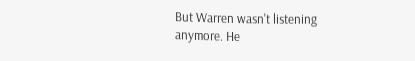But Warren wasn't listening anymore. He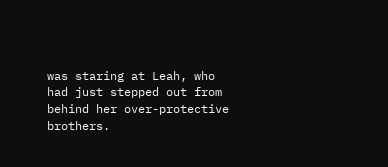was staring at Leah, who had just stepped out from behind her over-protective brothers.